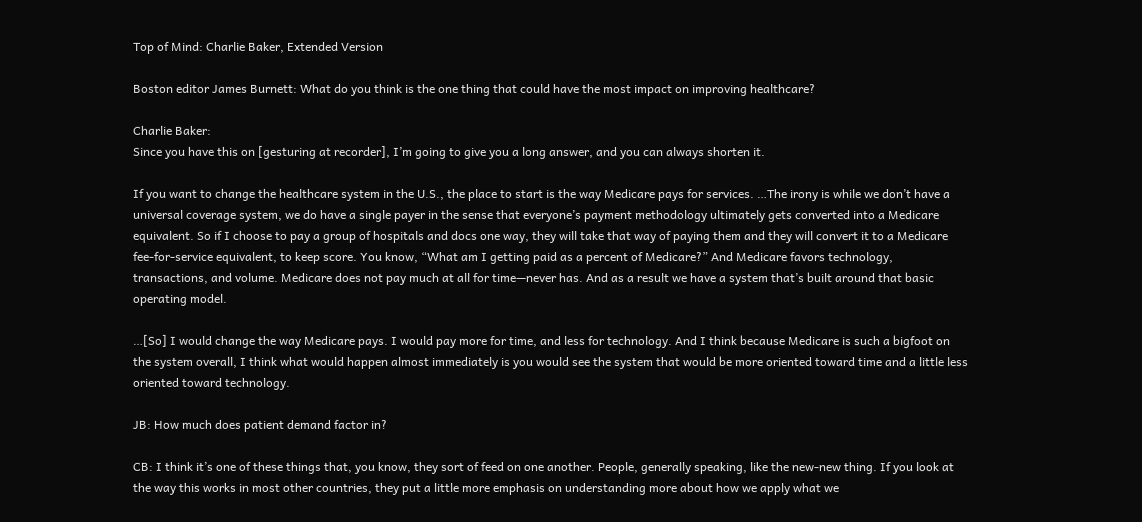Top of Mind: Charlie Baker, Extended Version

Boston editor James Burnett: What do you think is the one thing that could have the most impact on improving healthcare?

Charlie Baker:
Since you have this on [gesturing at recorder], I’m going to give you a long answer, and you can always shorten it.

If you want to change the healthcare system in the U.S., the place to start is the way Medicare pays for services. …The irony is while we don’t have a universal coverage system, we do have a single payer in the sense that everyone’s payment methodology ultimately gets converted into a Medicare equivalent. So if I choose to pay a group of hospitals and docs one way, they will take that way of paying them and they will convert it to a Medicare fee-for-service equivalent, to keep score. You know, “What am I getting paid as a percent of Medicare?” And Medicare favors technology, transactions, and volume. Medicare does not pay much at all for time—never has. And as a result we have a system that’s built around that basic operating model.

…[So] I would change the way Medicare pays. I would pay more for time, and less for technology. And I think because Medicare is such a bigfoot on the system overall, I think what would happen almost immediately is you would see the system that would be more oriented toward time and a little less oriented toward technology.

JB: How much does patient demand factor in?

CB: I think it’s one of these things that, you know, they sort of feed on one another. People, generally speaking, like the new-new thing. If you look at the way this works in most other countries, they put a little more emphasis on understanding more about how we apply what we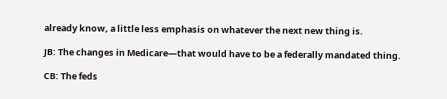already know, a little less emphasis on whatever the next new thing is.

JB: The changes in Medicare—that would have to be a federally mandated thing.

CB: The feds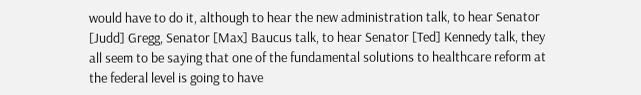would have to do it, although to hear the new administration talk, to hear Senator [Judd] Gregg, Senator [Max] Baucus talk, to hear Senator [Ted] Kennedy talk, they all seem to be saying that one of the fundamental solutions to healthcare reform at the federal level is going to have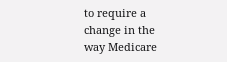to require a change in the way Medicare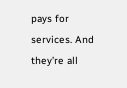pays for services. And they’re all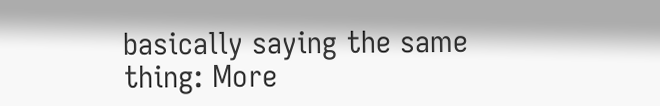basically saying the same thing: More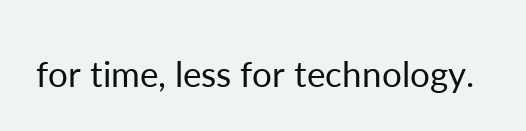for time, less for technology.